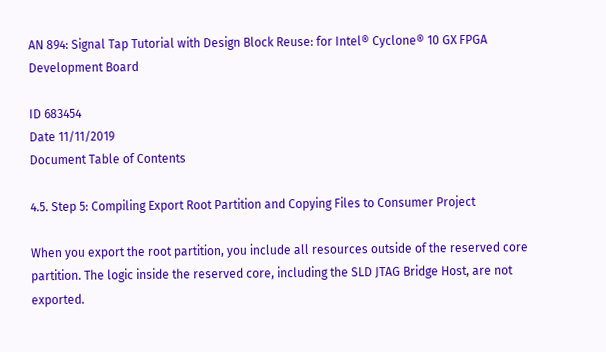AN 894: Signal Tap Tutorial with Design Block Reuse: for Intel® Cyclone® 10 GX FPGA Development Board

ID 683454
Date 11/11/2019
Document Table of Contents

4.5. Step 5: Compiling Export Root Partition and Copying Files to Consumer Project

When you export the root partition, you include all resources outside of the reserved core partition. The logic inside the reserved core, including the SLD JTAG Bridge Host, are not exported.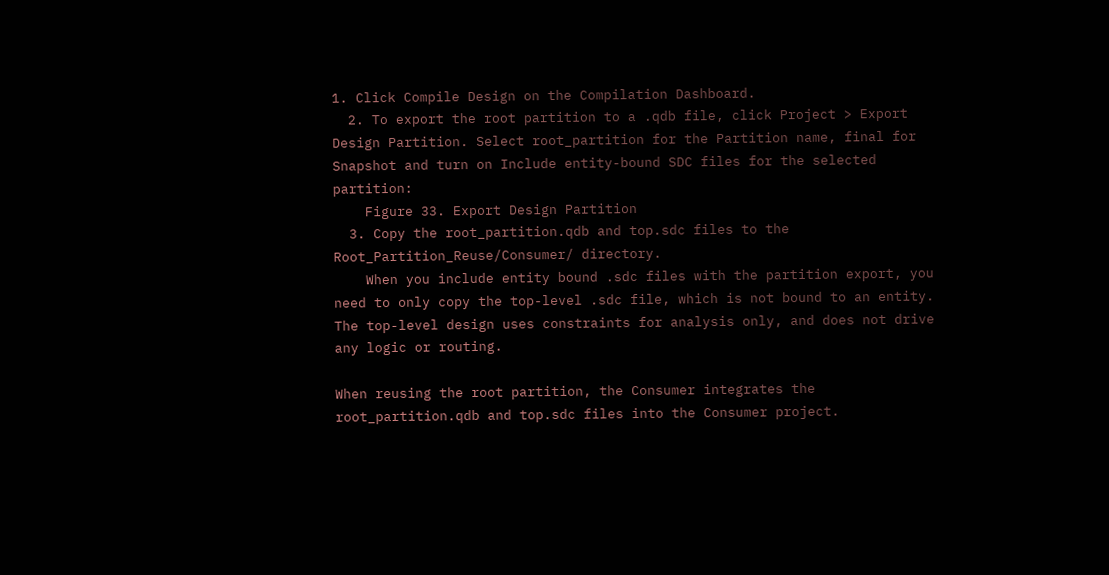1. Click Compile Design on the Compilation Dashboard.
  2. To export the root partition to a .qdb file, click Project > Export Design Partition. Select root_partition for the Partition name, final for Snapshot and turn on Include entity-bound SDC files for the selected partition:
    Figure 33. Export Design Partition
  3. Copy the root_partition.qdb and top.sdc files to the Root_Partition_Reuse/Consumer/ directory.
    When you include entity bound .sdc files with the partition export, you need to only copy the top-level .sdc file, which is not bound to an entity. The top-level design uses constraints for analysis only, and does not drive any logic or routing.

When reusing the root partition, the Consumer integrates the root_partition.qdb and top.sdc files into the Consumer project.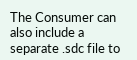The Consumer can also include a separate .sdc file to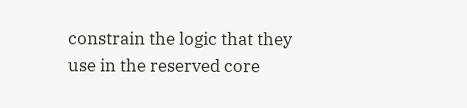constrain the logic that they use in the reserved core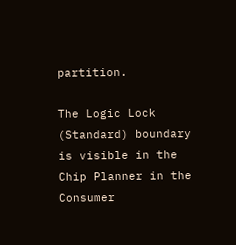partition.

The Logic Lock (Standard) boundary is visible in the Chip Planner in the Consumer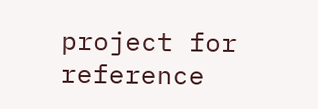project for reference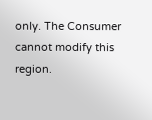only. The Consumer cannot modify this region.